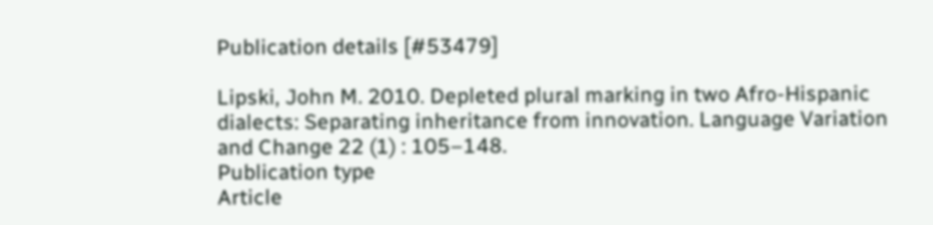Publication details [#53479]

Lipski, John M. 2010. Depleted plural marking in two Afro-Hispanic dialects: Separating inheritance from innovation. Language Variation and Change 22 (1) : 105–148.
Publication type
Article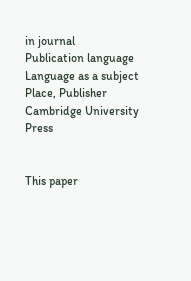in journal
Publication language
Language as a subject
Place, Publisher
Cambridge University Press


This paper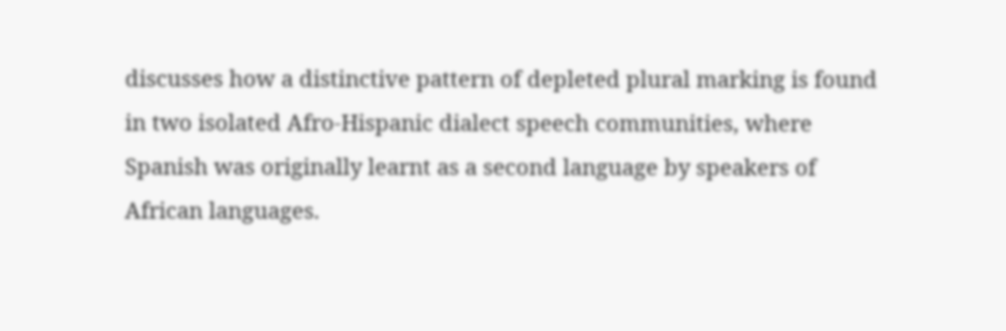discusses how a distinctive pattern of depleted plural marking is found in two isolated Afro-Hispanic dialect speech communities, where Spanish was originally learnt as a second language by speakers of African languages.